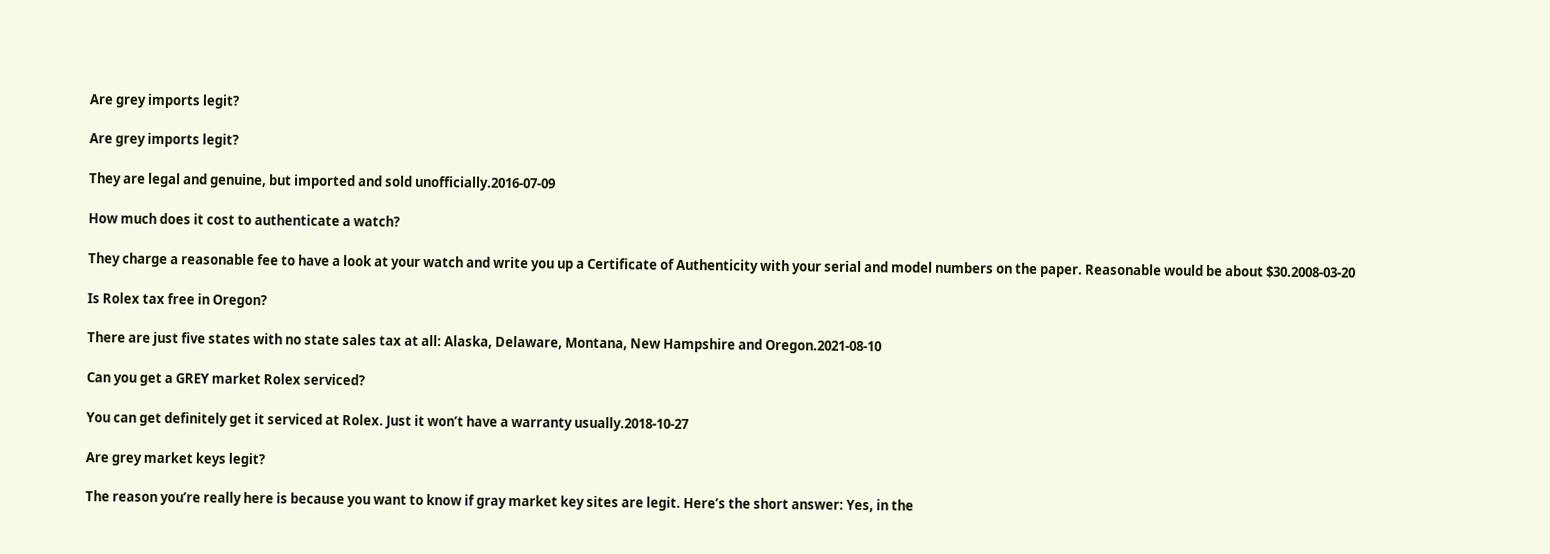Are grey imports legit?

Are grey imports legit?

They are legal and genuine, but imported and sold unofficially.2016-07-09

How much does it cost to authenticate a watch?

They charge a reasonable fee to have a look at your watch and write you up a Certificate of Authenticity with your serial and model numbers on the paper. Reasonable would be about $30.2008-03-20

Is Rolex tax free in Oregon?

There are just five states with no state sales tax at all: Alaska, Delaware, Montana, New Hampshire and Oregon.2021-08-10

Can you get a GREY market Rolex serviced?

You can get definitely get it serviced at Rolex. Just it won’t have a warranty usually.2018-10-27

Are grey market keys legit?

The reason you’re really here is because you want to know if gray market key sites are legit. Here’s the short answer: Yes, in the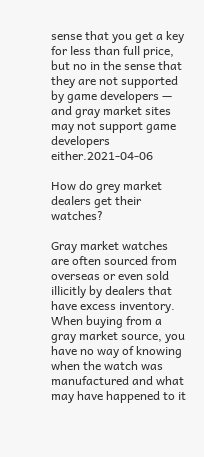sense that you get a key for less than full price, but no in the sense that they are not supported by game developers — and gray market sites may not support game developers either.2021-04-06

How do grey market dealers get their watches?

Gray market watches are often sourced from overseas or even sold illicitly by dealers that have excess inventory. When buying from a gray market source, you have no way of knowing when the watch was manufactured and what may have happened to it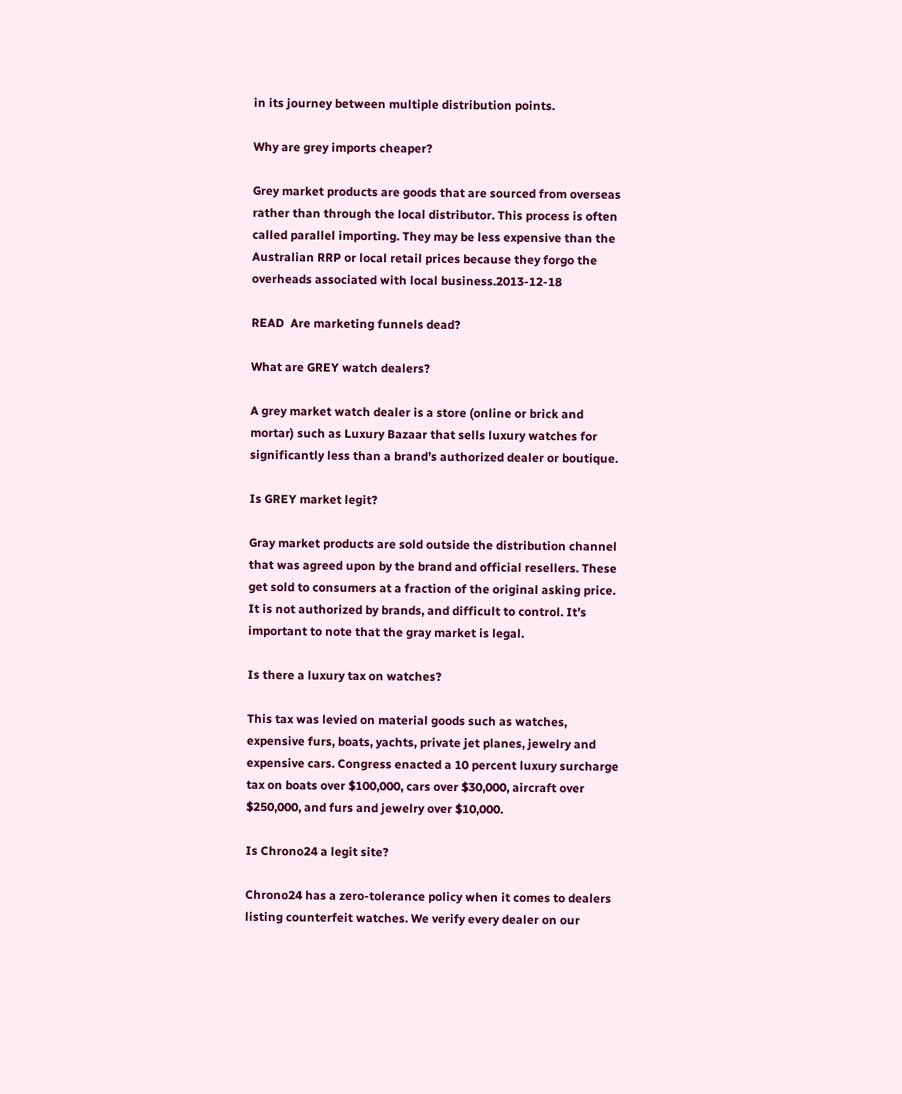in its journey between multiple distribution points.

Why are grey imports cheaper?

Grey market products are goods that are sourced from overseas rather than through the local distributor. This process is often called parallel importing. They may be less expensive than the Australian RRP or local retail prices because they forgo the overheads associated with local business.2013-12-18

READ  Are marketing funnels dead?

What are GREY watch dealers?

A grey market watch dealer is a store (online or brick and mortar) such as Luxury Bazaar that sells luxury watches for significantly less than a brand’s authorized dealer or boutique.

Is GREY market legit?

Gray market products are sold outside the distribution channel that was agreed upon by the brand and official resellers. These get sold to consumers at a fraction of the original asking price. It is not authorized by brands, and difficult to control. It’s important to note that the gray market is legal.

Is there a luxury tax on watches?

This tax was levied on material goods such as watches, expensive furs, boats, yachts, private jet planes, jewelry and expensive cars. Congress enacted a 10 percent luxury surcharge tax on boats over $100,000, cars over $30,000, aircraft over $250,000, and furs and jewelry over $10,000.

Is Chrono24 a legit site?

Chrono24 has a zero-tolerance policy when it comes to dealers listing counterfeit watches. We verify every dealer on our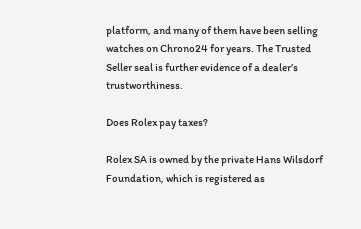platform, and many of them have been selling watches on Chrono24 for years. The Trusted Seller seal is further evidence of a dealer’s trustworthiness.

Does Rolex pay taxes?

Rolex SA is owned by the private Hans Wilsdorf Foundation, which is registered as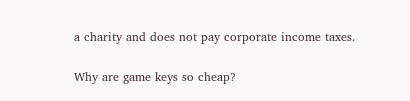a charity and does not pay corporate income taxes.

Why are game keys so cheap?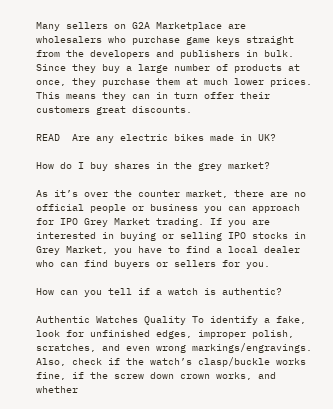Many sellers on G2A Marketplace are wholesalers who purchase game keys straight from the developers and publishers in bulk. Since they buy a large number of products at once, they purchase them at much lower prices. This means they can in turn offer their customers great discounts.

READ  Are any electric bikes made in UK?

How do I buy shares in the grey market?

As it’s over the counter market, there are no official people or business you can approach for IPO Grey Market trading. If you are interested in buying or selling IPO stocks in Grey Market, you have to find a local dealer who can find buyers or sellers for you.

How can you tell if a watch is authentic?

Authentic Watches Quality To identify a fake, look for unfinished edges, improper polish, scratches, and even wrong markings/engravings. Also, check if the watch’s clasp/buckle works fine, if the screw down crown works, and whether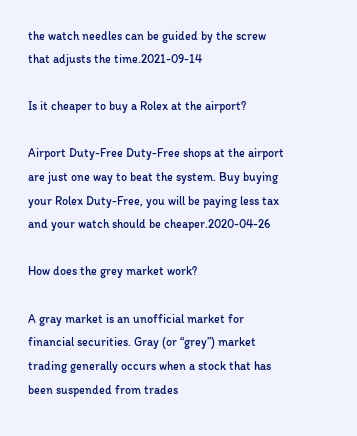the watch needles can be guided by the screw that adjusts the time.2021-09-14

Is it cheaper to buy a Rolex at the airport?

Airport Duty-Free Duty-Free shops at the airport are just one way to beat the system. Buy buying your Rolex Duty-Free, you will be paying less tax and your watch should be cheaper.2020-04-26

How does the grey market work?

A gray market is an unofficial market for financial securities. Gray (or “grey”) market trading generally occurs when a stock that has been suspended from trades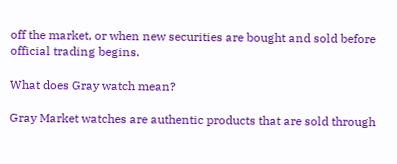off the market, or when new securities are bought and sold before official trading begins.

What does Gray watch mean?

Gray Market watches are authentic products that are sold through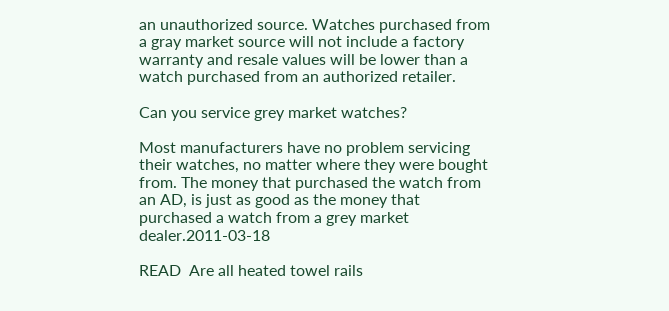an unauthorized source. Watches purchased from a gray market source will not include a factory warranty and resale values will be lower than a watch purchased from an authorized retailer.

Can you service grey market watches?

Most manufacturers have no problem servicing their watches, no matter where they were bought from. The money that purchased the watch from an AD, is just as good as the money that purchased a watch from a grey market dealer.2011-03-18

READ  Are all heated towel rails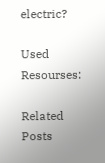electric?

Used Resourses:

Related Posts